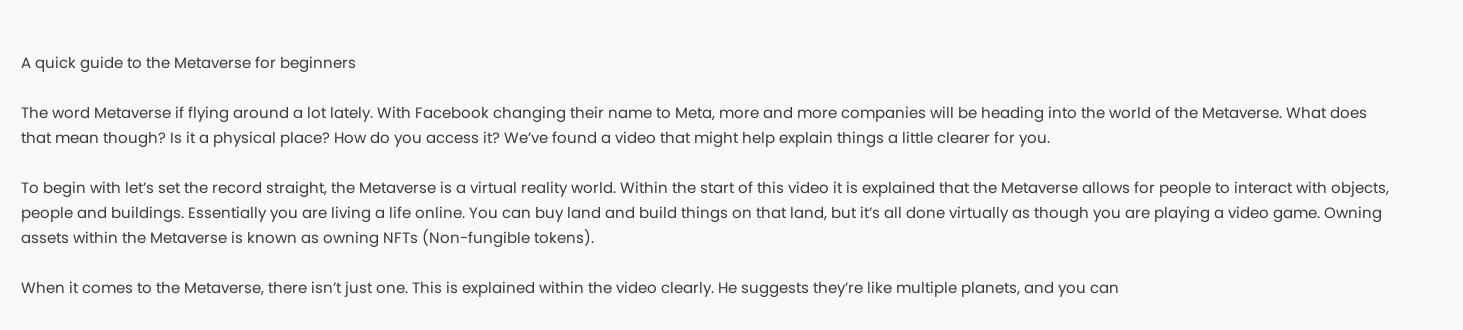A quick guide to the Metaverse for beginners

The word Metaverse if flying around a lot lately. With Facebook changing their name to Meta, more and more companies will be heading into the world of the Metaverse. What does that mean though? Is it a physical place? How do you access it? We’ve found a video that might help explain things a little clearer for you.

To begin with let’s set the record straight, the Metaverse is a virtual reality world. Within the start of this video it is explained that the Metaverse allows for people to interact with objects, people and buildings. Essentially you are living a life online. You can buy land and build things on that land, but it’s all done virtually as though you are playing a video game. Owning assets within the Metaverse is known as owning NFTs (Non-fungible tokens).

When it comes to the Metaverse, there isn’t just one. This is explained within the video clearly. He suggests they’re like multiple planets, and you can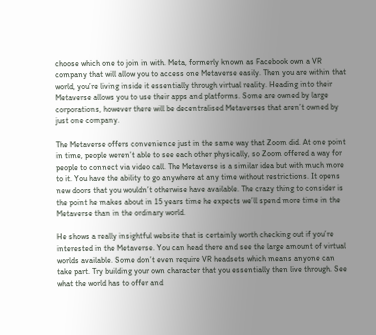choose which one to join in with. Meta, formerly known as Facebook own a VR company that will allow you to access one Metaverse easily. Then you are within that world, you’re living inside it essentially through virtual reality. Heading into their Metaverse allows you to use their apps and platforms. Some are owned by large corporations, however there will be decentralised Metaverses that aren’t owned by just one company.

The Metaverse offers convenience just in the same way that Zoom did. At one point in time, people weren’t able to see each other physically, so Zoom offered a way for people to connect via video call. The Metaverse is a similar idea but with much more to it. You have the ability to go anywhere at any time without restrictions. It opens new doors that you wouldn’t otherwise have available. The crazy thing to consider is the point he makes about in 15 years time he expects we’ll spend more time in the Metaverse than in the ordinary world.

He shows a really insightful website that is certainly worth checking out if you’re interested in the Metaverse. You can head there and see the large amount of virtual worlds available. Some don’t even require VR headsets which means anyone can take part. Try building your own character that you essentially then live through. See what the world has to offer and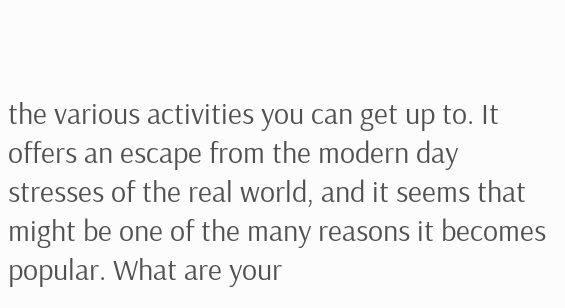the various activities you can get up to. It offers an escape from the modern day stresses of the real world, and it seems that might be one of the many reasons it becomes popular. What are your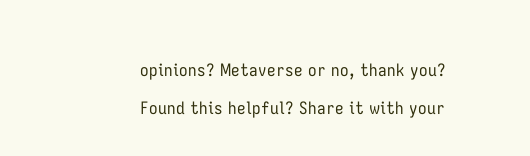opinions? Metaverse or no, thank you?

Found this helpful? Share it with your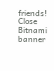friends!
Close Bitnami banner